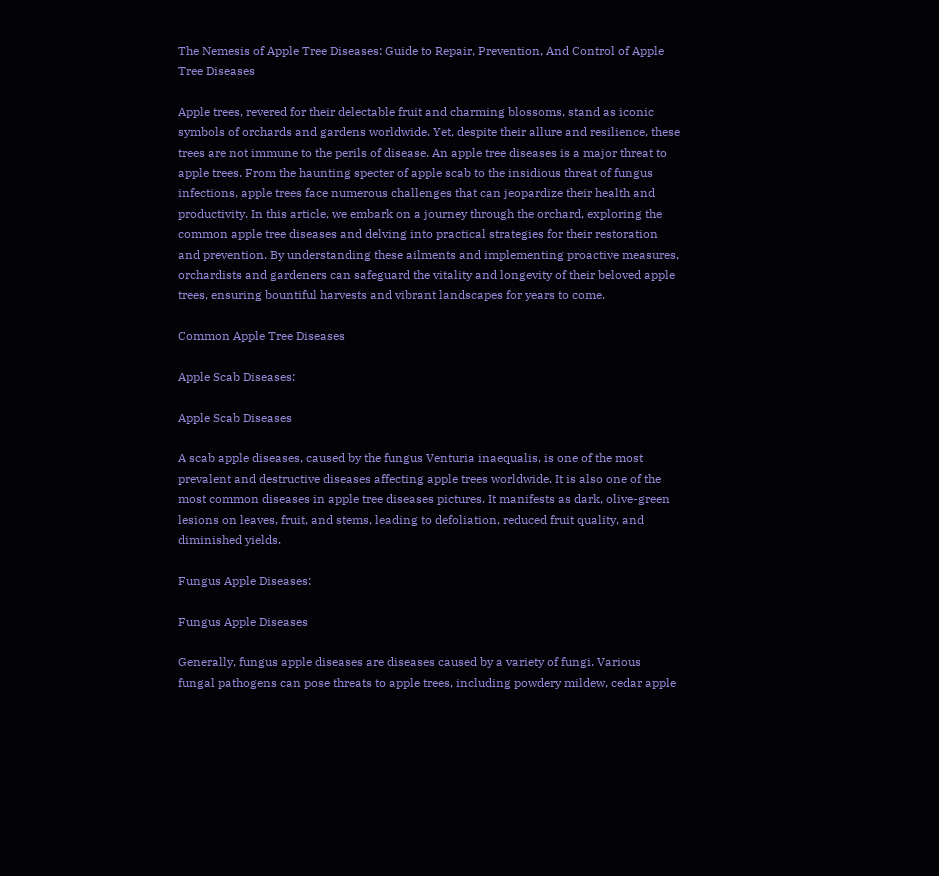The Nemesis of Apple Tree Diseases: Guide to Repair, Prevention, And Control of Apple Tree Diseases

Apple trees, revered for their delectable fruit and charming blossoms, stand as iconic symbols of orchards and gardens worldwide. Yet, despite their allure and resilience, these trees are not immune to the perils of disease. An apple tree diseases is a major threat to apple trees. From the haunting specter of apple scab to the insidious threat of fungus infections, apple trees face numerous challenges that can jeopardize their health and productivity. In this article, we embark on a journey through the orchard, exploring the common apple tree diseases and delving into practical strategies for their restoration and prevention. By understanding these ailments and implementing proactive measures, orchardists and gardeners can safeguard the vitality and longevity of their beloved apple trees, ensuring bountiful harvests and vibrant landscapes for years to come.

Common Apple Tree Diseases

Apple Scab Diseases:

Apple Scab Diseases

A scab apple diseases, caused by the fungus Venturia inaequalis, is one of the most prevalent and destructive diseases affecting apple trees worldwide. It is also one of the most common diseases in apple tree diseases pictures. It manifests as dark, olive-green lesions on leaves, fruit, and stems, leading to defoliation, reduced fruit quality, and diminished yields.

Fungus Apple Diseases:

Fungus Apple Diseases

Generally, fungus apple diseases are diseases caused by a variety of fungi. Various fungal pathogens can pose threats to apple trees, including powdery mildew, cedar apple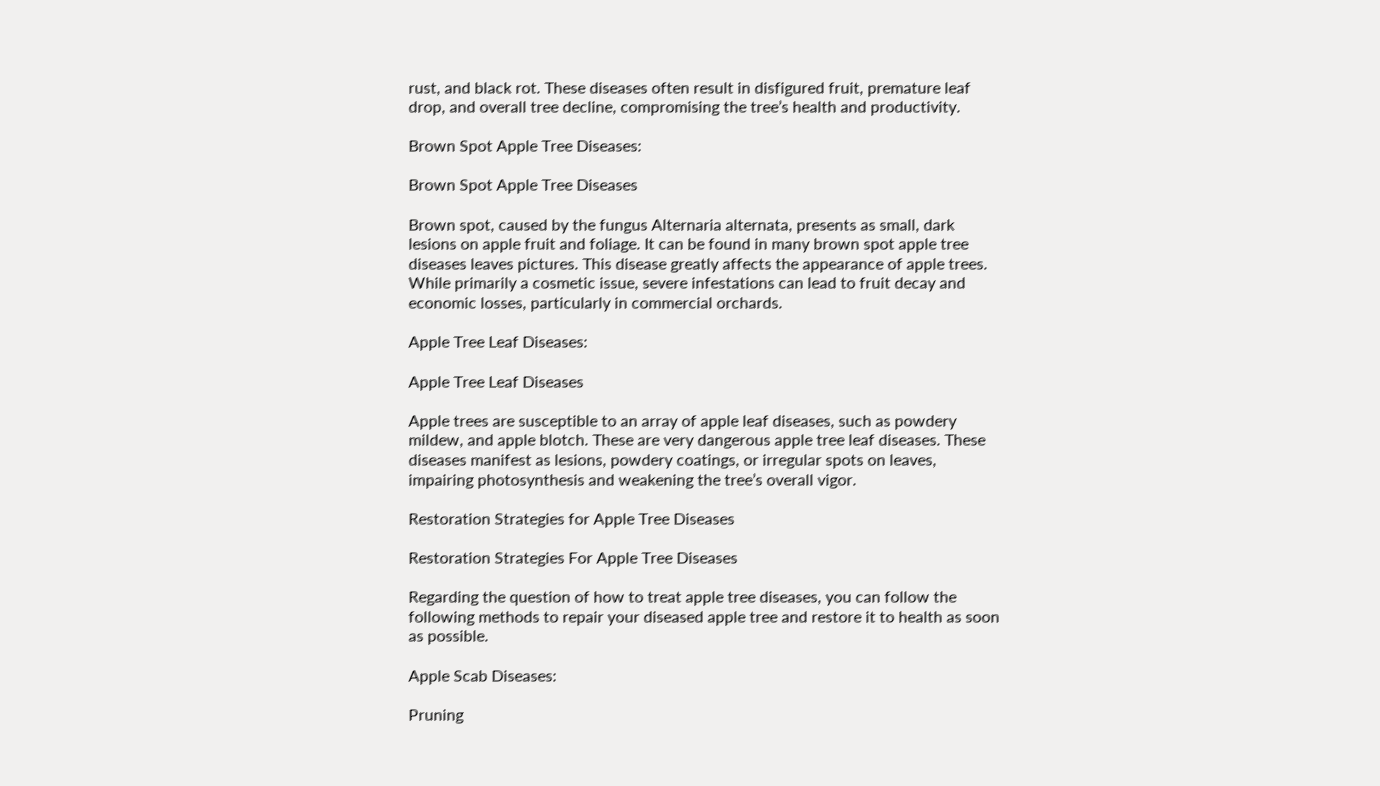rust, and black rot. These diseases often result in disfigured fruit, premature leaf drop, and overall tree decline, compromising the tree’s health and productivity.

Brown Spot Apple Tree Diseases:

Brown Spot Apple Tree Diseases

Brown spot, caused by the fungus Alternaria alternata, presents as small, dark lesions on apple fruit and foliage. It can be found in many brown spot apple tree diseases leaves pictures. This disease greatly affects the appearance of apple trees. While primarily a cosmetic issue, severe infestations can lead to fruit decay and economic losses, particularly in commercial orchards.

Apple Tree Leaf Diseases:

Apple Tree Leaf Diseases

Apple trees are susceptible to an array of apple leaf diseases, such as powdery mildew, and apple blotch. These are very dangerous apple tree leaf diseases. These diseases manifest as lesions, powdery coatings, or irregular spots on leaves, impairing photosynthesis and weakening the tree’s overall vigor.

Restoration Strategies for Apple Tree Diseases

Restoration Strategies For Apple Tree Diseases

Regarding the question of how to treat apple tree diseases, you can follow the following methods to repair your diseased apple tree and restore it to health as soon as possible.

Apple Scab Diseases:

Pruning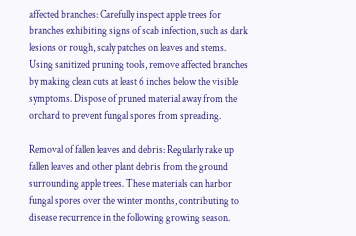affected branches: Carefully inspect apple trees for branches exhibiting signs of scab infection, such as dark lesions or rough, scaly patches on leaves and stems. Using sanitized pruning tools, remove affected branches by making clean cuts at least 6 inches below the visible symptoms. Dispose of pruned material away from the orchard to prevent fungal spores from spreading.

Removal of fallen leaves and debris: Regularly rake up fallen leaves and other plant debris from the ground surrounding apple trees. These materials can harbor fungal spores over the winter months, contributing to disease recurrence in the following growing season.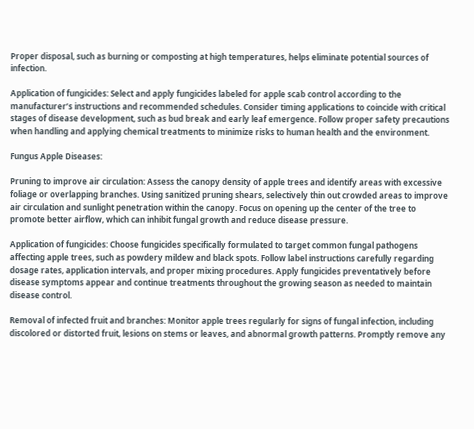Proper disposal, such as burning or composting at high temperatures, helps eliminate potential sources of infection.

Application of fungicides: Select and apply fungicides labeled for apple scab control according to the manufacturer’s instructions and recommended schedules. Consider timing applications to coincide with critical stages of disease development, such as bud break and early leaf emergence. Follow proper safety precautions when handling and applying chemical treatments to minimize risks to human health and the environment.

Fungus Apple Diseases:

Pruning to improve air circulation: Assess the canopy density of apple trees and identify areas with excessive foliage or overlapping branches. Using sanitized pruning shears, selectively thin out crowded areas to improve air circulation and sunlight penetration within the canopy. Focus on opening up the center of the tree to promote better airflow, which can inhibit fungal growth and reduce disease pressure.

Application of fungicides: Choose fungicides specifically formulated to target common fungal pathogens affecting apple trees, such as powdery mildew and black spots. Follow label instructions carefully regarding dosage rates, application intervals, and proper mixing procedures. Apply fungicides preventatively before disease symptoms appear and continue treatments throughout the growing season as needed to maintain disease control.

Removal of infected fruit and branches: Monitor apple trees regularly for signs of fungal infection, including discolored or distorted fruit, lesions on stems or leaves, and abnormal growth patterns. Promptly remove any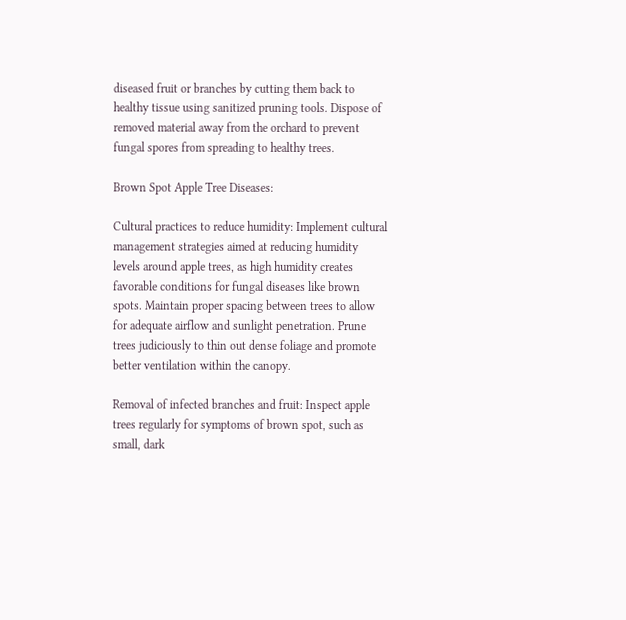diseased fruit or branches by cutting them back to healthy tissue using sanitized pruning tools. Dispose of removed material away from the orchard to prevent fungal spores from spreading to healthy trees.

Brown Spot Apple Tree Diseases:

Cultural practices to reduce humidity: Implement cultural management strategies aimed at reducing humidity levels around apple trees, as high humidity creates favorable conditions for fungal diseases like brown spots. Maintain proper spacing between trees to allow for adequate airflow and sunlight penetration. Prune trees judiciously to thin out dense foliage and promote better ventilation within the canopy.

Removal of infected branches and fruit: Inspect apple trees regularly for symptoms of brown spot, such as small, dark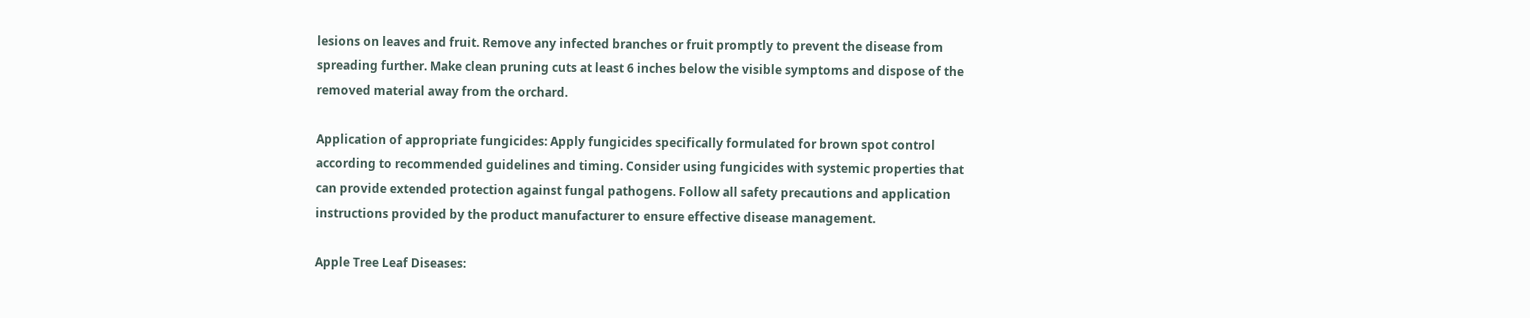lesions on leaves and fruit. Remove any infected branches or fruit promptly to prevent the disease from spreading further. Make clean pruning cuts at least 6 inches below the visible symptoms and dispose of the removed material away from the orchard.

Application of appropriate fungicides: Apply fungicides specifically formulated for brown spot control according to recommended guidelines and timing. Consider using fungicides with systemic properties that can provide extended protection against fungal pathogens. Follow all safety precautions and application instructions provided by the product manufacturer to ensure effective disease management.

Apple Tree Leaf Diseases: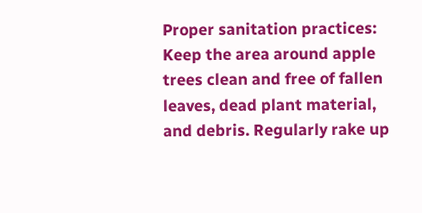Proper sanitation practices: Keep the area around apple trees clean and free of fallen leaves, dead plant material, and debris. Regularly rake up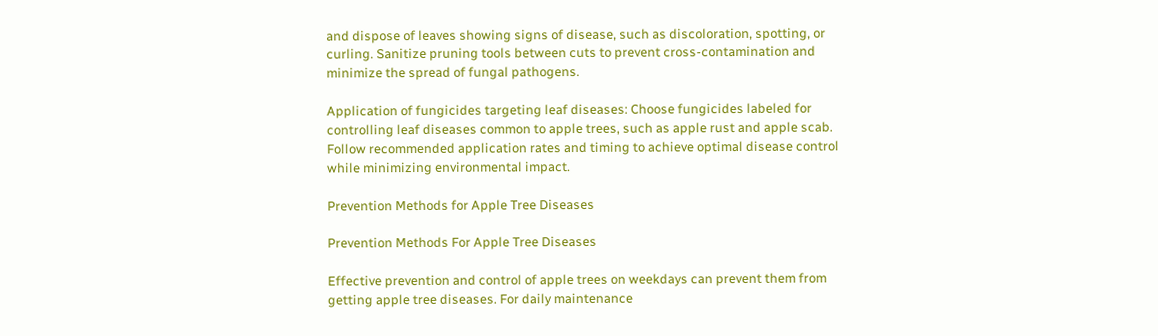and dispose of leaves showing signs of disease, such as discoloration, spotting, or curling. Sanitize pruning tools between cuts to prevent cross-contamination and minimize the spread of fungal pathogens.

Application of fungicides targeting leaf diseases: Choose fungicides labeled for controlling leaf diseases common to apple trees, such as apple rust and apple scab. Follow recommended application rates and timing to achieve optimal disease control while minimizing environmental impact.

Prevention Methods for Apple Tree Diseases

Prevention Methods For Apple Tree Diseases

Effective prevention and control of apple trees on weekdays can prevent them from getting apple tree diseases. For daily maintenance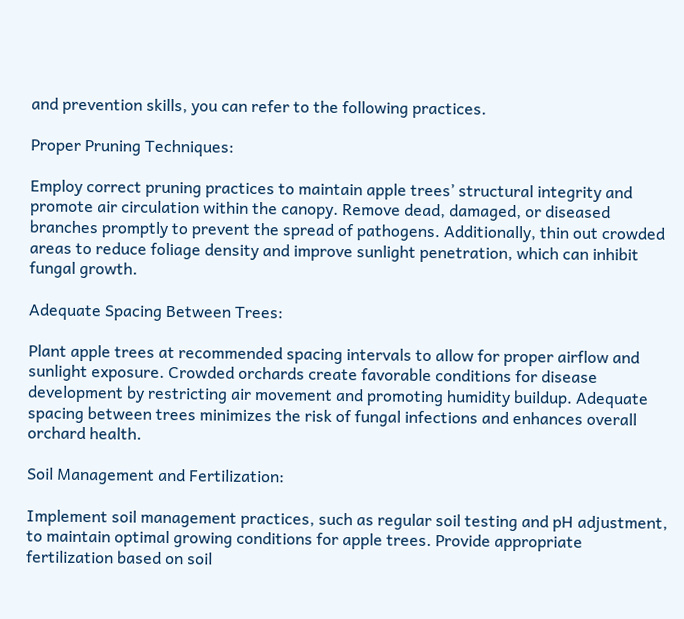and prevention skills, you can refer to the following practices.

Proper Pruning Techniques:

Employ correct pruning practices to maintain apple trees’ structural integrity and promote air circulation within the canopy. Remove dead, damaged, or diseased branches promptly to prevent the spread of pathogens. Additionally, thin out crowded areas to reduce foliage density and improve sunlight penetration, which can inhibit fungal growth.

Adequate Spacing Between Trees:

Plant apple trees at recommended spacing intervals to allow for proper airflow and sunlight exposure. Crowded orchards create favorable conditions for disease development by restricting air movement and promoting humidity buildup. Adequate spacing between trees minimizes the risk of fungal infections and enhances overall orchard health.

Soil Management and Fertilization:

Implement soil management practices, such as regular soil testing and pH adjustment, to maintain optimal growing conditions for apple trees. Provide appropriate fertilization based on soil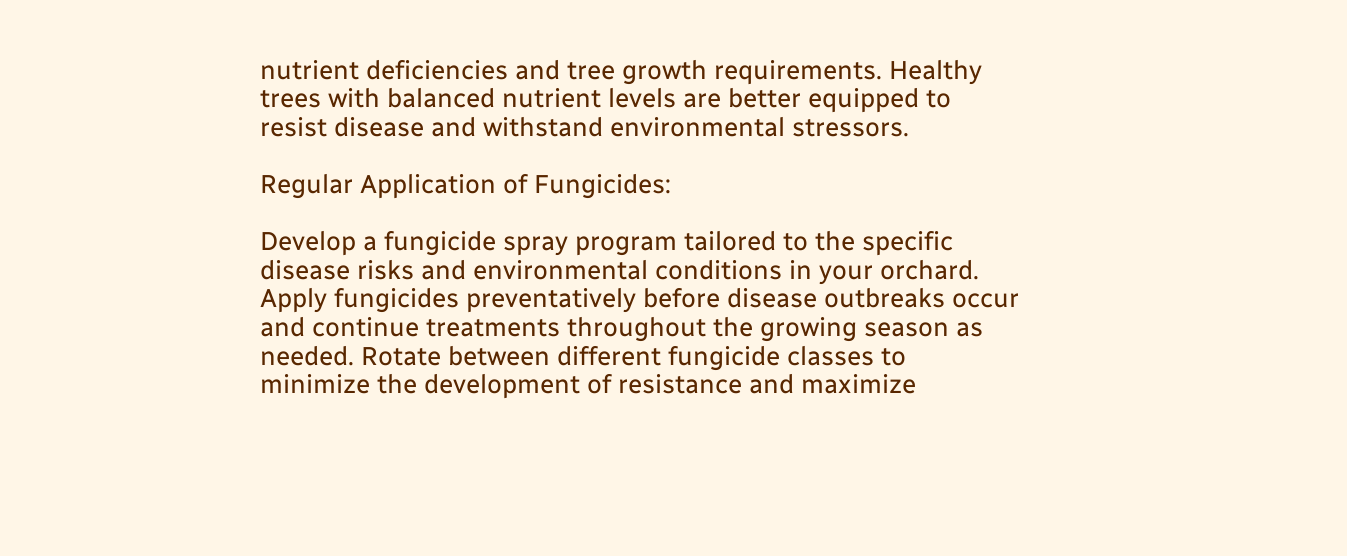nutrient deficiencies and tree growth requirements. Healthy trees with balanced nutrient levels are better equipped to resist disease and withstand environmental stressors.

Regular Application of Fungicides:

Develop a fungicide spray program tailored to the specific disease risks and environmental conditions in your orchard. Apply fungicides preventatively before disease outbreaks occur and continue treatments throughout the growing season as needed. Rotate between different fungicide classes to minimize the development of resistance and maximize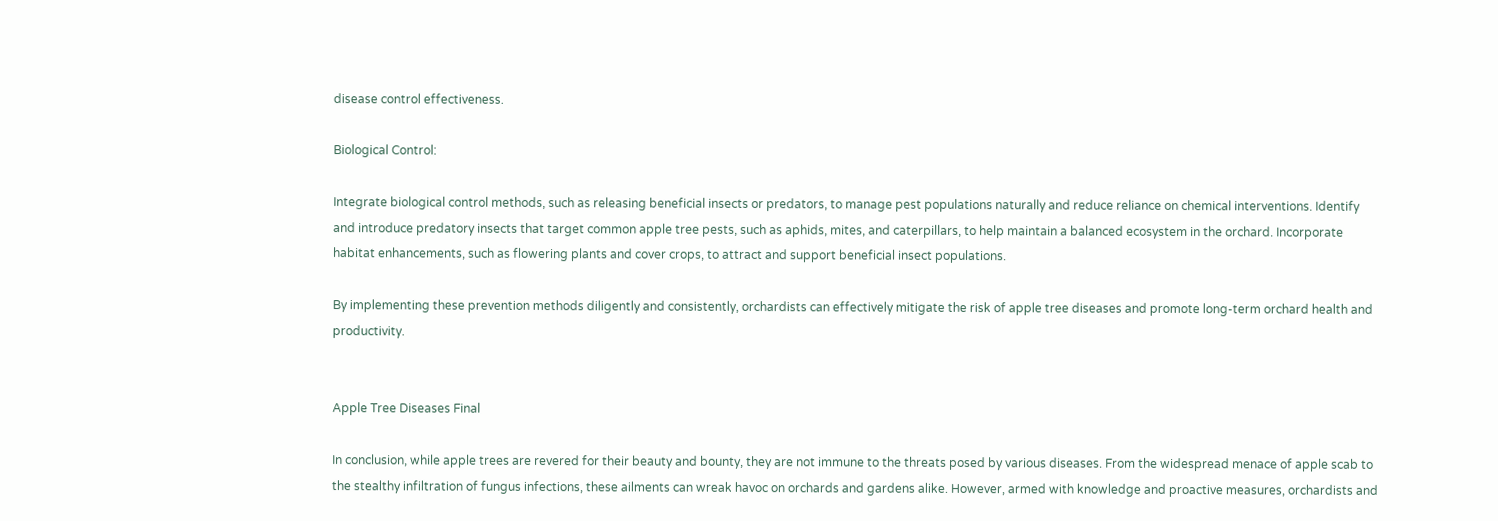disease control effectiveness.

Biological Control:

Integrate biological control methods, such as releasing beneficial insects or predators, to manage pest populations naturally and reduce reliance on chemical interventions. Identify and introduce predatory insects that target common apple tree pests, such as aphids, mites, and caterpillars, to help maintain a balanced ecosystem in the orchard. Incorporate habitat enhancements, such as flowering plants and cover crops, to attract and support beneficial insect populations.

By implementing these prevention methods diligently and consistently, orchardists can effectively mitigate the risk of apple tree diseases and promote long-term orchard health and productivity.


Apple Tree Diseases Final

In conclusion, while apple trees are revered for their beauty and bounty, they are not immune to the threats posed by various diseases. From the widespread menace of apple scab to the stealthy infiltration of fungus infections, these ailments can wreak havoc on orchards and gardens alike. However, armed with knowledge and proactive measures, orchardists and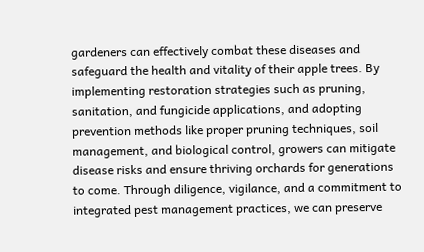gardeners can effectively combat these diseases and safeguard the health and vitality of their apple trees. By implementing restoration strategies such as pruning, sanitation, and fungicide applications, and adopting prevention methods like proper pruning techniques, soil management, and biological control, growers can mitigate disease risks and ensure thriving orchards for generations to come. Through diligence, vigilance, and a commitment to integrated pest management practices, we can preserve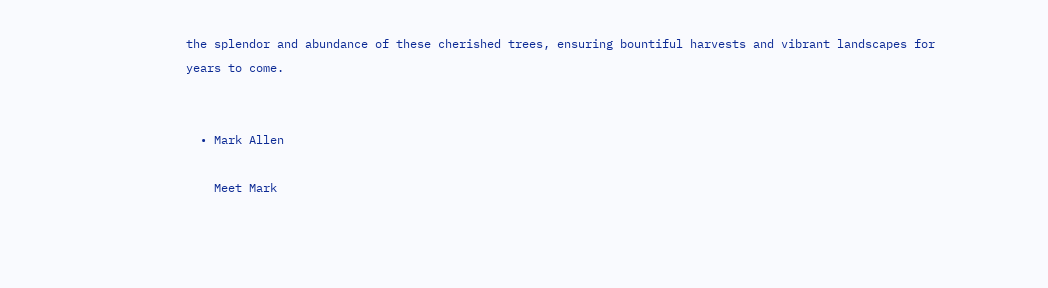the splendor and abundance of these cherished trees, ensuring bountiful harvests and vibrant landscapes for years to come.


  • Mark Allen

    Meet Mark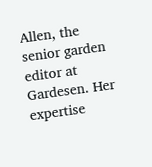Allen, the senior garden editor at Gardesen. Her expertise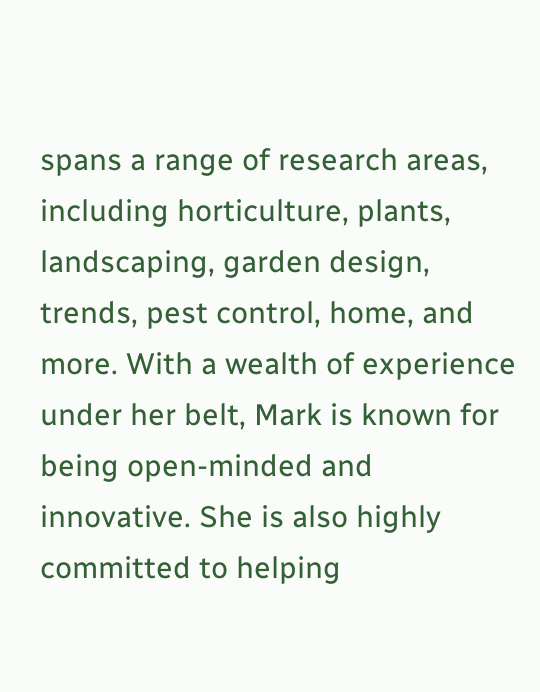spans a range of research areas, including horticulture, plants, landscaping, garden design, trends, pest control, home, and more. With a wealth of experience under her belt, Mark is known for being open-minded and innovative. She is also highly committed to helping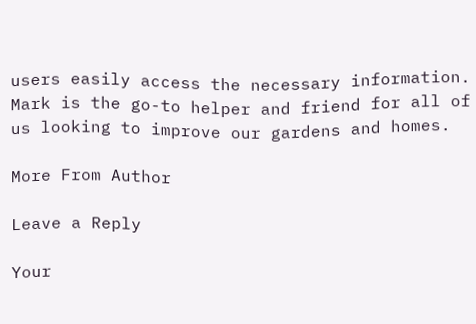users easily access the necessary information. Mark is the go-to helper and friend for all of us looking to improve our gardens and homes.

More From Author

Leave a Reply

Your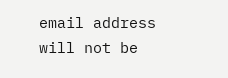email address will not be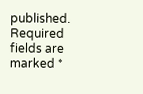published. Required fields are marked *